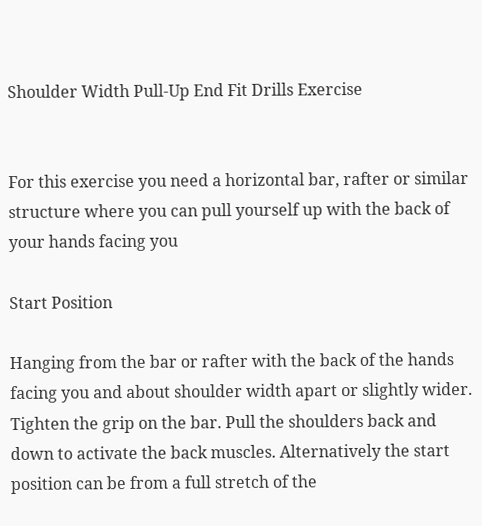Shoulder Width Pull-Up End Fit Drills Exercise


For this exercise you need a horizontal bar, rafter or similar structure where you can pull yourself up with the back of your hands facing you

Start Position

Hanging from the bar or rafter with the back of the hands facing you and about shoulder width apart or slightly wider. Tighten the grip on the bar. Pull the shoulders back and down to activate the back muscles. Alternatively the start position can be from a full stretch of the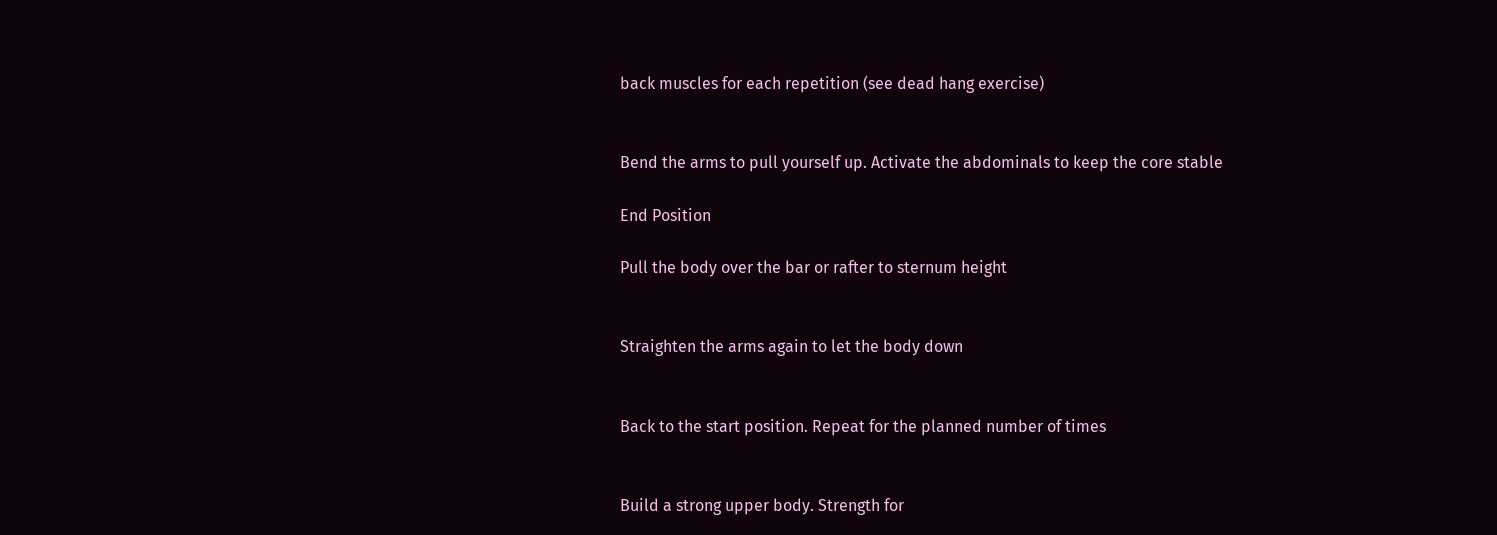back muscles for each repetition (see dead hang exercise)


Bend the arms to pull yourself up. Activate the abdominals to keep the core stable

End Position

Pull the body over the bar or rafter to sternum height


Straighten the arms again to let the body down


Back to the start position. Repeat for the planned number of times


Build a strong upper body. Strength for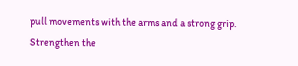pull movements with the arms and a strong grip. Strengthen the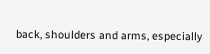back, shoulders and arms, especially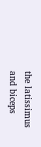the latissimus and biceps